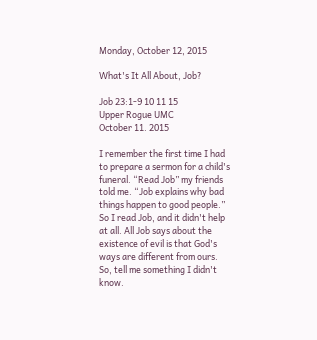Monday, October 12, 2015

What's It All About, Job?

Job 23:1-9 10 11 15
Upper Rogue UMC
October 11. 2015

I remember the first time I had to prepare a sermon for a child's funeral. “Read Job” my friends told me. “Job explains why bad things happen to good people.” So I read Job, and it didn't help at all. All Job says about the existence of evil is that God's ways are different from ours. So, tell me something I didn't know.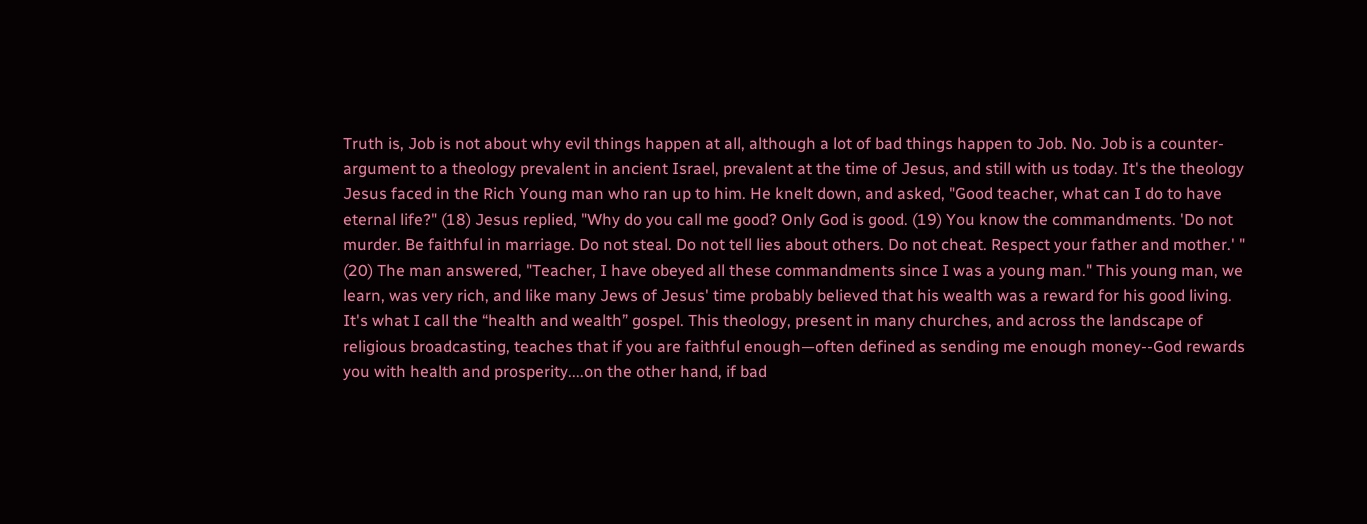Truth is, Job is not about why evil things happen at all, although a lot of bad things happen to Job. No. Job is a counter-argument to a theology prevalent in ancient Israel, prevalent at the time of Jesus, and still with us today. It's the theology Jesus faced in the Rich Young man who ran up to him. He knelt down, and asked, "Good teacher, what can I do to have eternal life?" (18) Jesus replied, "Why do you call me good? Only God is good. (19) You know the commandments. 'Do not murder. Be faithful in marriage. Do not steal. Do not tell lies about others. Do not cheat. Respect your father and mother.' " (20) The man answered, "Teacher, I have obeyed all these commandments since I was a young man." This young man, we learn, was very rich, and like many Jews of Jesus' time probably believed that his wealth was a reward for his good living. It's what I call the “health and wealth” gospel. This theology, present in many churches, and across the landscape of religious broadcasting, teaches that if you are faithful enough—often defined as sending me enough money--God rewards you with health and prosperity....on the other hand, if bad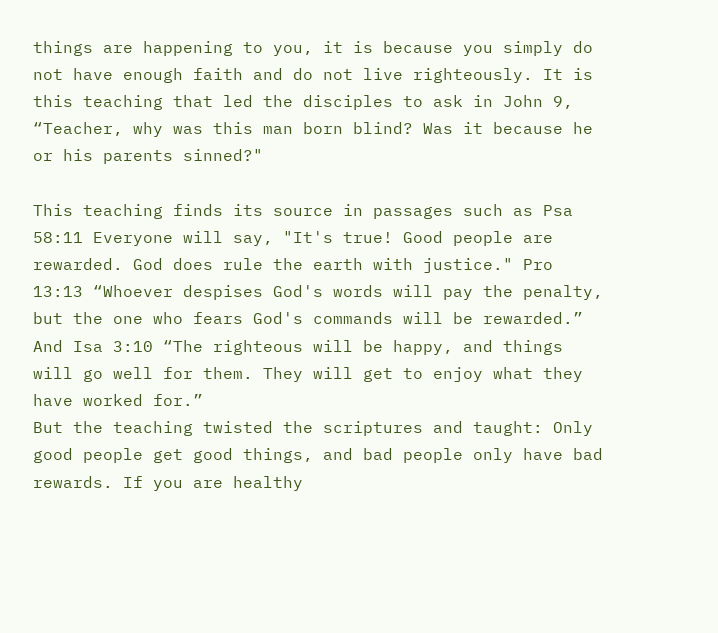things are happening to you, it is because you simply do not have enough faith and do not live righteously. It is this teaching that led the disciples to ask in John 9, “Teacher, why was this man born blind? Was it because he or his parents sinned?"

This teaching finds its source in passages such as Psa 58:11 Everyone will say, "It's true! Good people are rewarded. God does rule the earth with justice." Pro 13:13 “Whoever despises God's words will pay the penalty, but the one who fears God's commands will be rewarded.” And Isa 3:10 “The righteous will be happy, and things will go well for them. They will get to enjoy what they have worked for.”
But the teaching twisted the scriptures and taught: Only good people get good things, and bad people only have bad rewards. If you are healthy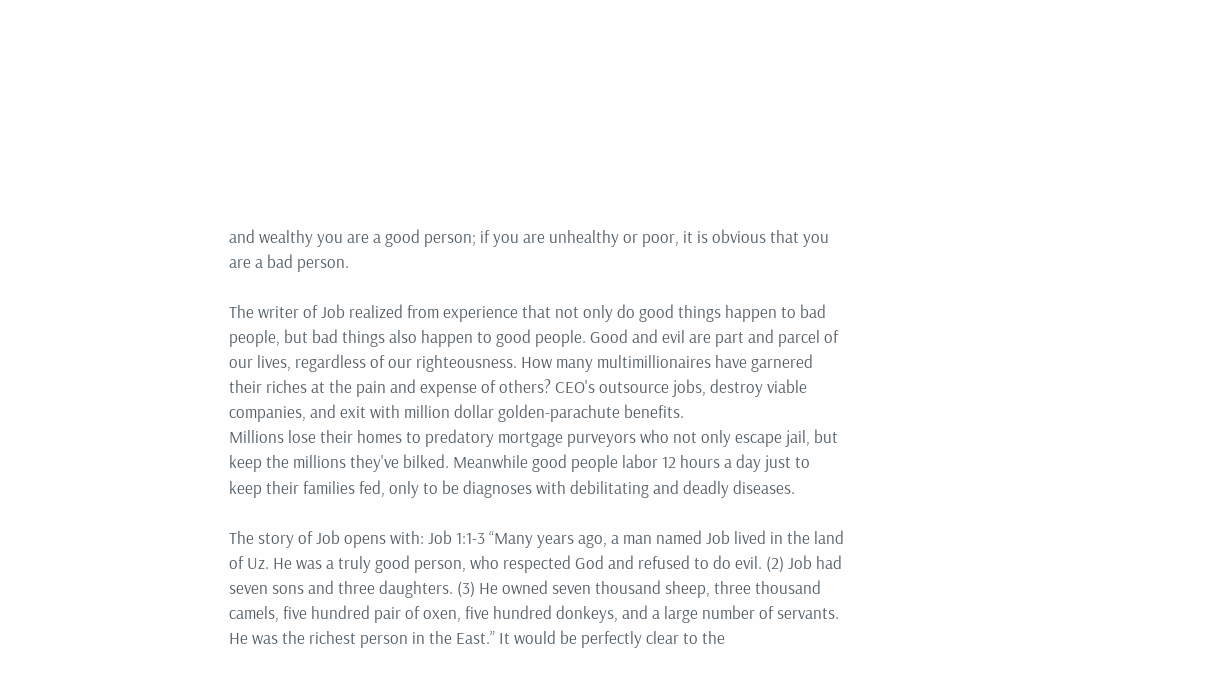and wealthy you are a good person; if you are unhealthy or poor, it is obvious that you are a bad person.

The writer of Job realized from experience that not only do good things happen to bad people, but bad things also happen to good people. Good and evil are part and parcel of our lives, regardless of our righteousness. How many multimillionaires have garnered their riches at the pain and expense of others? CEO's outsource jobs, destroy viable companies, and exit with million dollar golden-parachute benefits.
Millions lose their homes to predatory mortgage purveyors who not only escape jail, but keep the millions they've bilked. Meanwhile good people labor 12 hours a day just to keep their families fed, only to be diagnoses with debilitating and deadly diseases.

The story of Job opens with: Job 1:1-3 “Many years ago, a man named Job lived in the land of Uz. He was a truly good person, who respected God and refused to do evil. (2) Job had seven sons and three daughters. (3) He owned seven thousand sheep, three thousand camels, five hundred pair of oxen, five hundred donkeys, and a large number of servants. He was the richest person in the East.” It would be perfectly clear to the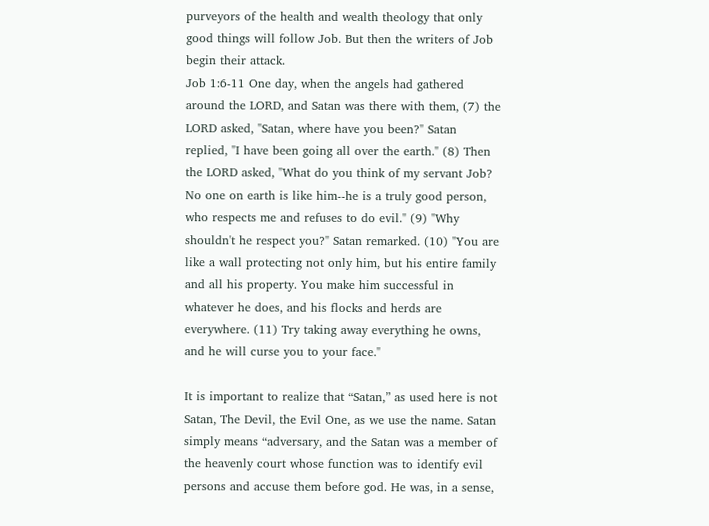purveyors of the health and wealth theology that only good things will follow Job. But then the writers of Job begin their attack.
Job 1:6-11 One day, when the angels had gathered around the LORD, and Satan was there with them, (7) the LORD asked, "Satan, where have you been?" Satan replied, "I have been going all over the earth." (8) Then the LORD asked, "What do you think of my servant Job? No one on earth is like him--he is a truly good person, who respects me and refuses to do evil." (9) "Why shouldn't he respect you?" Satan remarked. (10) "You are like a wall protecting not only him, but his entire family and all his property. You make him successful in whatever he does, and his flocks and herds are everywhere. (11) Try taking away everything he owns, and he will curse you to your face."

It is important to realize that “Satan,” as used here is not Satan, The Devil, the Evil One, as we use the name. Satan simply means “adversary, and the Satan was a member of the heavenly court whose function was to identify evil persons and accuse them before god. He was, in a sense,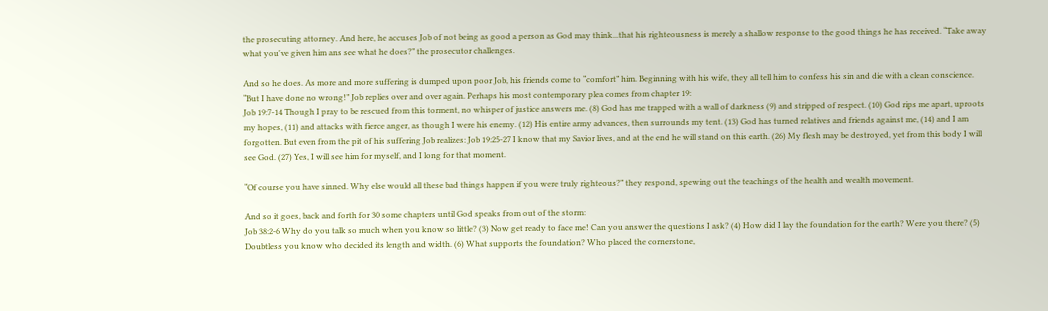the prosecuting attorney. And here, he accuses Job of not being as good a person as God may think...that his righteousness is merely a shallow response to the good things he has received. “Take away what you've given him ans see what he does?” the prosecutor challenges.

And so he does. As more and more suffering is dumped upon poor Job, his friends come to “comfort” him. Beginning with his wife, they all tell him to confess his sin and die with a clean conscience. “But I have done no wrong!” Job replies over and over again. Perhaps his most contemporary plea comes from chapter 19:
Job 19:7-14 Though I pray to be rescued from this torment, no whisper of justice answers me. (8) God has me trapped with a wall of darkness (9) and stripped of respect. (10) God rips me apart, uproots my hopes, (11) and attacks with fierce anger, as though I were his enemy. (12) His entire army advances, then surrounds my tent. (13) God has turned relatives and friends against me, (14) and I am forgotten. But even from the pit of his suffering Job realizes: Job 19:25-27 I know that my Savior lives, and at the end he will stand on this earth. (26) My flesh may be destroyed, yet from this body I will see God. (27) Yes, I will see him for myself, and I long for that moment.

“Of course you have sinned. Why else would all these bad things happen if you were truly righteous?” they respond, spewing out the teachings of the health and wealth movement.

And so it goes, back and forth for 30 some chapters until God speaks from out of the storm:
Job 38:2-6 Why do you talk so much when you know so little? (3) Now get ready to face me! Can you answer the questions I ask? (4) How did I lay the foundation for the earth? Were you there? (5) Doubtless you know who decided its length and width. (6) What supports the foundation? Who placed the cornerstone,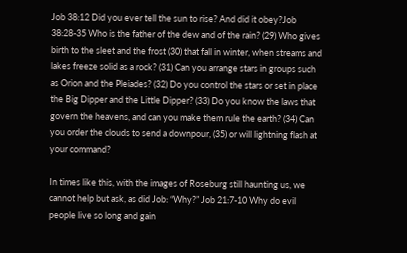Job 38:12 Did you ever tell the sun to rise? And did it obey?Job 38:28-35 Who is the father of the dew and of the rain? (29) Who gives birth to the sleet and the frost (30) that fall in winter, when streams and lakes freeze solid as a rock? (31) Can you arrange stars in groups such as Orion and the Pleiades? (32) Do you control the stars or set in place the Big Dipper and the Little Dipper? (33) Do you know the laws that govern the heavens, and can you make them rule the earth? (34) Can you order the clouds to send a downpour, (35) or will lightning flash at your command?

In times like this, with the images of Roseburg still haunting us, we cannot help but ask, as did Job: “Why?” Job 21:7-10 Why do evil people live so long and gain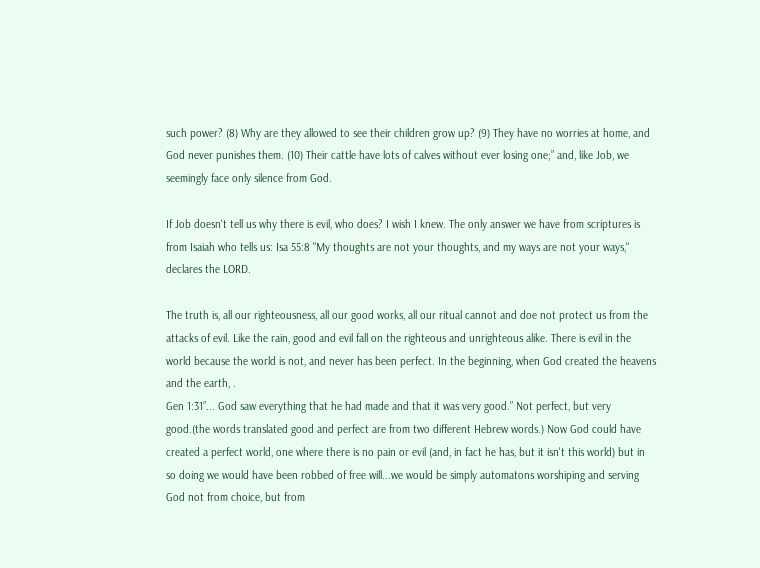such power? (8) Why are they allowed to see their children grow up? (9) They have no worries at home, and God never punishes them. (10) Their cattle have lots of calves without ever losing one;” and, like Job, we seemingly face only silence from God.

If Job doesn't tell us why there is evil, who does? I wish I knew. The only answer we have from scriptures is from Isaiah who tells us: Isa 55:8 "My thoughts are not your thoughts, and my ways are not your ways," declares the LORD.

The truth is, all our righteousness, all our good works, all our ritual cannot and doe not protect us from the attacks of evil. Like the rain, good and evil fall on the righteous and unrighteous alike. There is evil in the world because the world is not, and never has been perfect. In the beginning, when God created the heavens and the earth, .
Gen 1:31”... God saw everything that he had made and that it was very good.” Not perfect, but very good.(the words translated good and perfect are from two different Hebrew words.) Now God could have created a perfect world, one where there is no pain or evil (and, in fact he has, but it isn't this world) but in so doing we would have been robbed of free will...we would be simply automatons worshiping and serving God not from choice, but from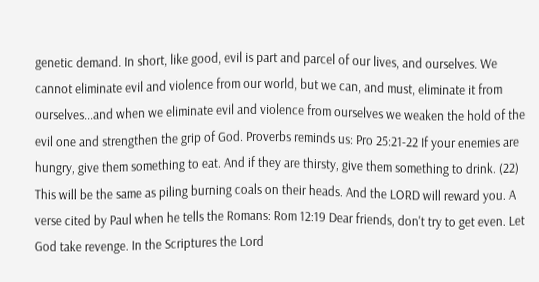genetic demand. In short, like good, evil is part and parcel of our lives, and ourselves. We cannot eliminate evil and violence from our world, but we can, and must, eliminate it from ourselves...and when we eliminate evil and violence from ourselves we weaken the hold of the evil one and strengthen the grip of God. Proverbs reminds us: Pro 25:21-22 If your enemies are hungry, give them something to eat. And if they are thirsty, give them something to drink. (22) This will be the same as piling burning coals on their heads. And the LORD will reward you. A verse cited by Paul when he tells the Romans: Rom 12:19 Dear friends, don't try to get even. Let God take revenge. In the Scriptures the Lord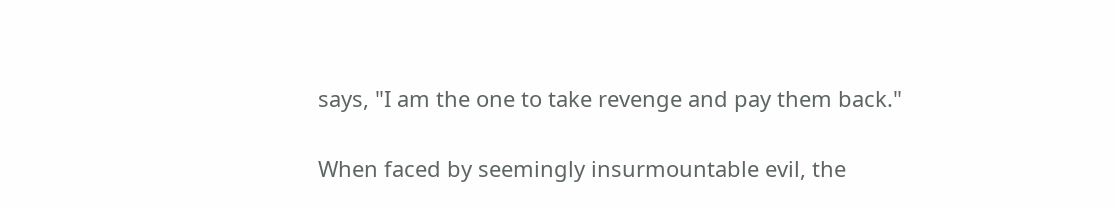says, "I am the one to take revenge and pay them back."

When faced by seemingly insurmountable evil, the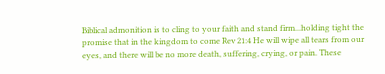Biblical admonition is to cling to your faith and stand firm...holding tight the promise that in the kingdom to come Rev 21:4 He will wipe all tears from our eyes, and there will be no more death, suffering, crying, or pain. These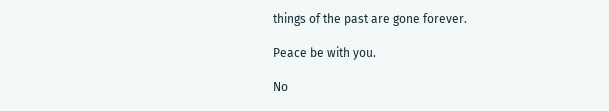things of the past are gone forever.

Peace be with you.

No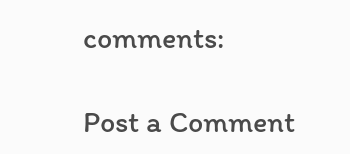comments:

Post a Comment